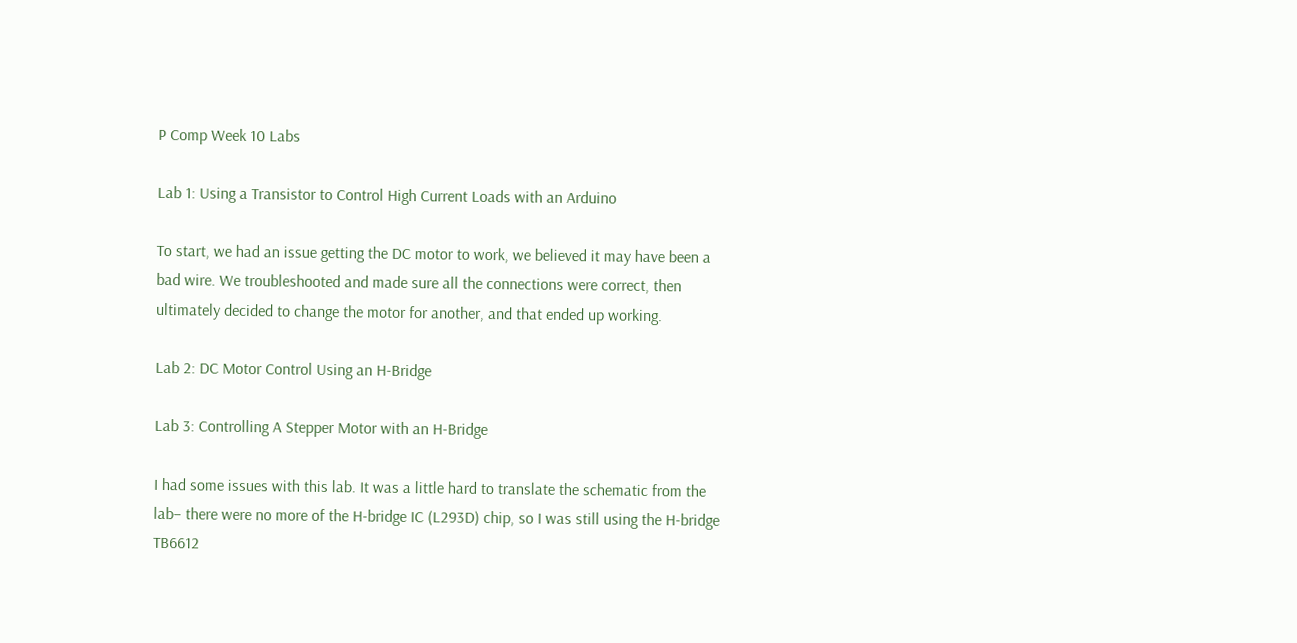P Comp Week 10 Labs

Lab 1: Using a Transistor to Control High Current Loads with an Arduino

To start, we had an issue getting the DC motor to work, we believed it may have been a bad wire. We troubleshooted and made sure all the connections were correct, then ultimately decided to change the motor for another, and that ended up working.

Lab 2: DC Motor Control Using an H-Bridge

Lab 3: Controlling A Stepper Motor with an H-Bridge

I had some issues with this lab. It was a little hard to translate the schematic from the lab– there were no more of the H-bridge IC (L293D) chip, so I was still using the H-bridge TB6612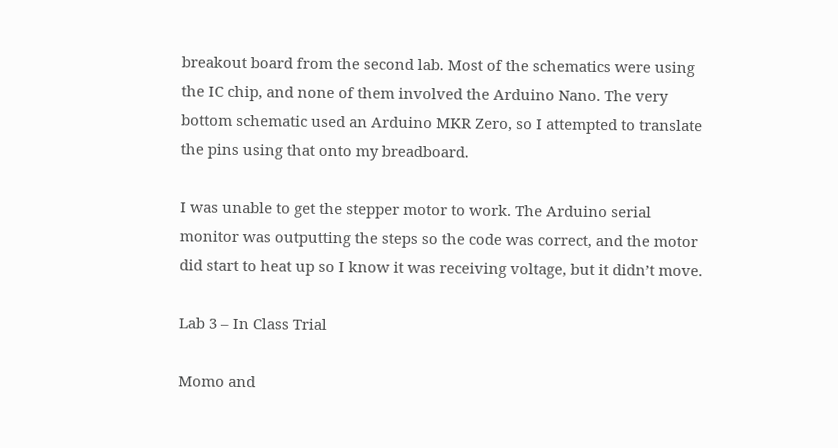breakout board from the second lab. Most of the schematics were using the IC chip, and none of them involved the Arduino Nano. The very bottom schematic used an Arduino MKR Zero, so I attempted to translate the pins using that onto my breadboard.

I was unable to get the stepper motor to work. The Arduino serial monitor was outputting the steps so the code was correct, and the motor did start to heat up so I know it was receiving voltage, but it didn’t move.

Lab 3 – In Class Trial

Momo and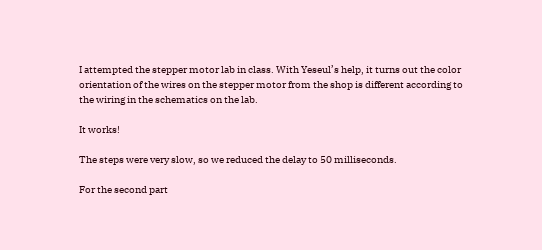I attempted the stepper motor lab in class. With Yeseul’s help, it turns out the color orientation of the wires on the stepper motor from the shop is different according to the wiring in the schematics on the lab.

It works!

The steps were very slow, so we reduced the delay to 50 milliseconds.

For the second part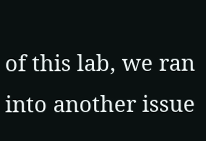of this lab, we ran into another issue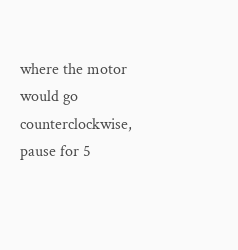where the motor would go counterclockwise, pause for 5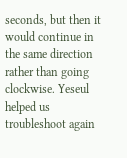seconds, but then it would continue in the same direction rather than going clockwise. Yeseul helped us troubleshoot again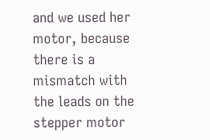and we used her motor, because there is a mismatch with the leads on the stepper motor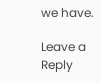we have.

Leave a Reply